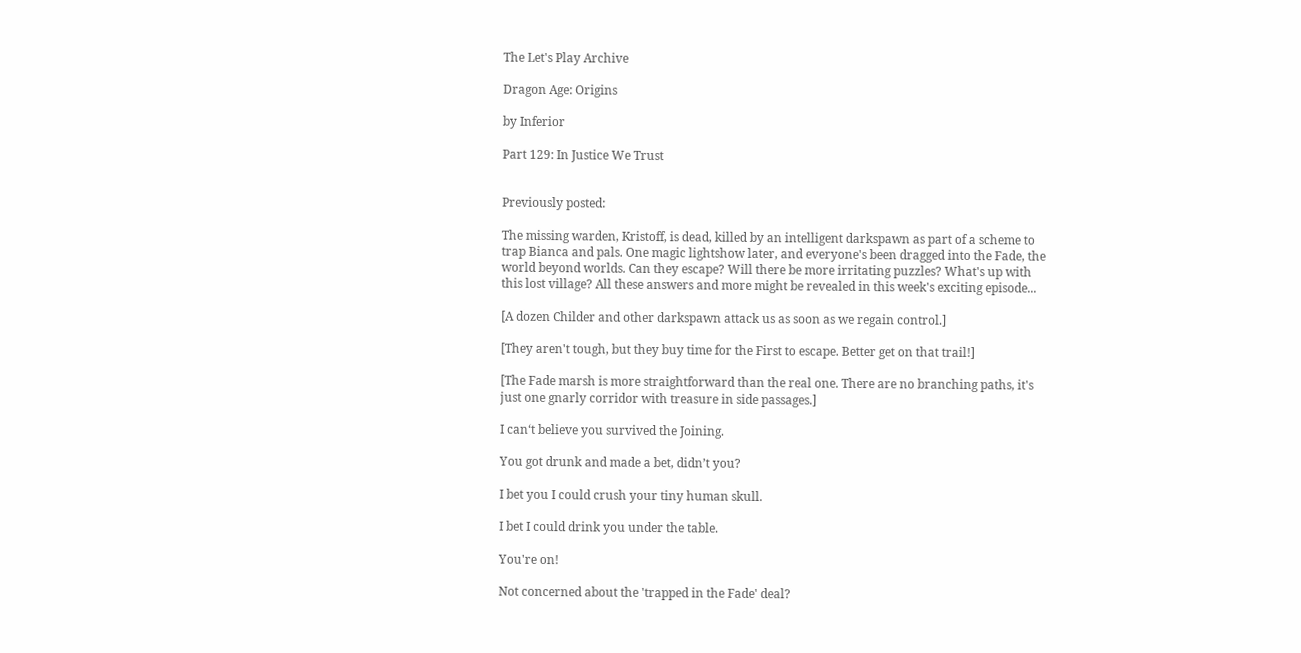The Let's Play Archive

Dragon Age: Origins

by Inferior

Part 129: In Justice We Trust


Previously posted:

The missing warden, Kristoff, is dead, killed by an intelligent darkspawn as part of a scheme to trap Bianca and pals. One magic lightshow later, and everyone's been dragged into the Fade, the world beyond worlds. Can they escape? Will there be more irritating puzzles? What's up with this lost village? All these answers and more might be revealed in this week's exciting episode...

[A dozen Childer and other darkspawn attack us as soon as we regain control.]

[They aren't tough, but they buy time for the First to escape. Better get on that trail!]

[The Fade marsh is more straightforward than the real one. There are no branching paths, it's just one gnarly corridor with treasure in side passages.]

I can‘t believe you survived the Joining.

You got drunk and made a bet, didn’t you?

I bet you I could crush your tiny human skull.

I bet I could drink you under the table.

You're on!

Not concerned about the 'trapped in the Fade' deal?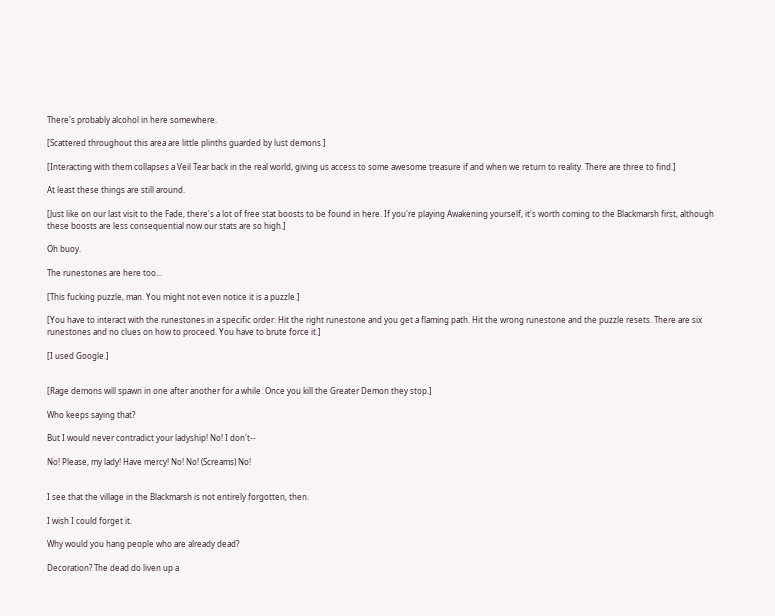There's probably alcohol in here somewhere.

[Scattered throughout this area are little plinths guarded by lust demons.]

[Interacting with them collapses a Veil Tear back in the real world, giving us access to some awesome treasure if and when we return to reality. There are three to find.]

At least these things are still around.

[Just like on our last visit to the Fade, there's a lot of free stat boosts to be found in here. If you're playing Awakening yourself, it's worth coming to the Blackmarsh first, although these boosts are less consequential now our stats are so high.]

Oh buoy.

The runestones are here too...

[This fucking puzzle, man. You might not even notice it is a puzzle.]

[You have to interact with the runestones in a specific order. Hit the right runestone and you get a flaming path. Hit the wrong runestone and the puzzle resets. There are six runestones and no clues on how to proceed. You have to brute force it.]

[I used Google.]


[Rage demons will spawn in one after another for a while. Once you kill the Greater Demon they stop.]

Who keeps saying that?

But I would never contradict your ladyship! No! I don't--

No! Please, my lady! Have mercy! No! No! (Screams) No!


I see that the village in the Blackmarsh is not entirely forgotten, then.

I wish I could forget it.

Why would you hang people who are already dead?

Decoration? The dead do liven up a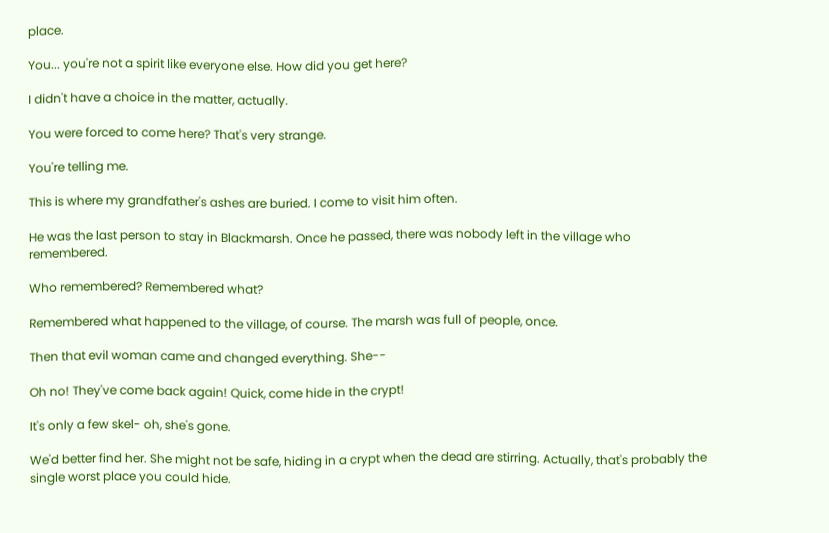place.

You... you're not a spirit like everyone else. How did you get here?

I didn't have a choice in the matter, actually.

You were forced to come here? That's very strange.

You're telling me.

This is where my grandfather's ashes are buried. I come to visit him often.

He was the last person to stay in Blackmarsh. Once he passed, there was nobody left in the village who remembered.

Who remembered? Remembered what?

Remembered what happened to the village, of course. The marsh was full of people, once.

Then that evil woman came and changed everything. She--

Oh no! They've come back again! Quick, come hide in the crypt!

It's only a few skel- oh, she's gone.

We'd better find her. She might not be safe, hiding in a crypt when the dead are stirring. Actually, that's probably the single worst place you could hide.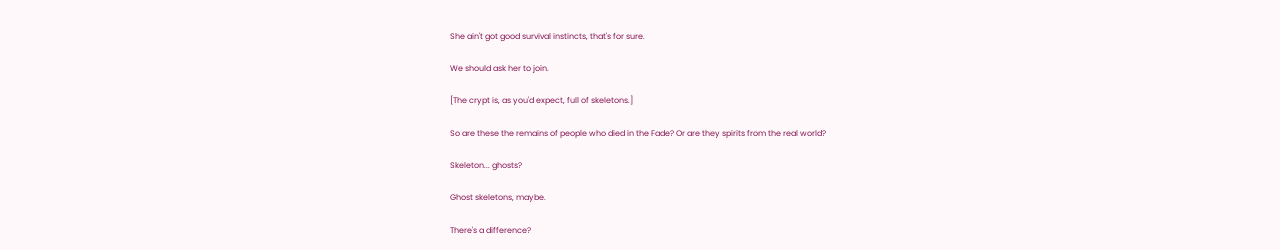She ain't got good survival instincts, that's for sure.

We should ask her to join.

[The crypt is, as you'd expect, full of skeletons.]

So are these the remains of people who died in the Fade? Or are they spirits from the real world?

Skeleton... ghosts?

Ghost skeletons, maybe.

There's a difference?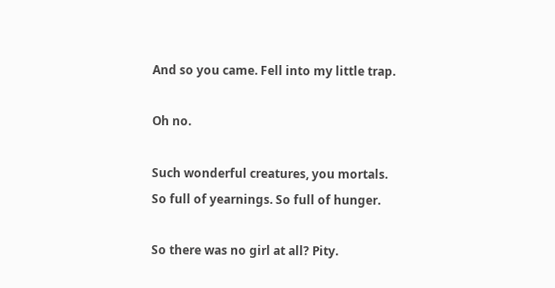And so you came. Fell into my little trap.

Oh no.

Such wonderful creatures, you mortals. So full of yearnings. So full of hunger.

So there was no girl at all? Pity.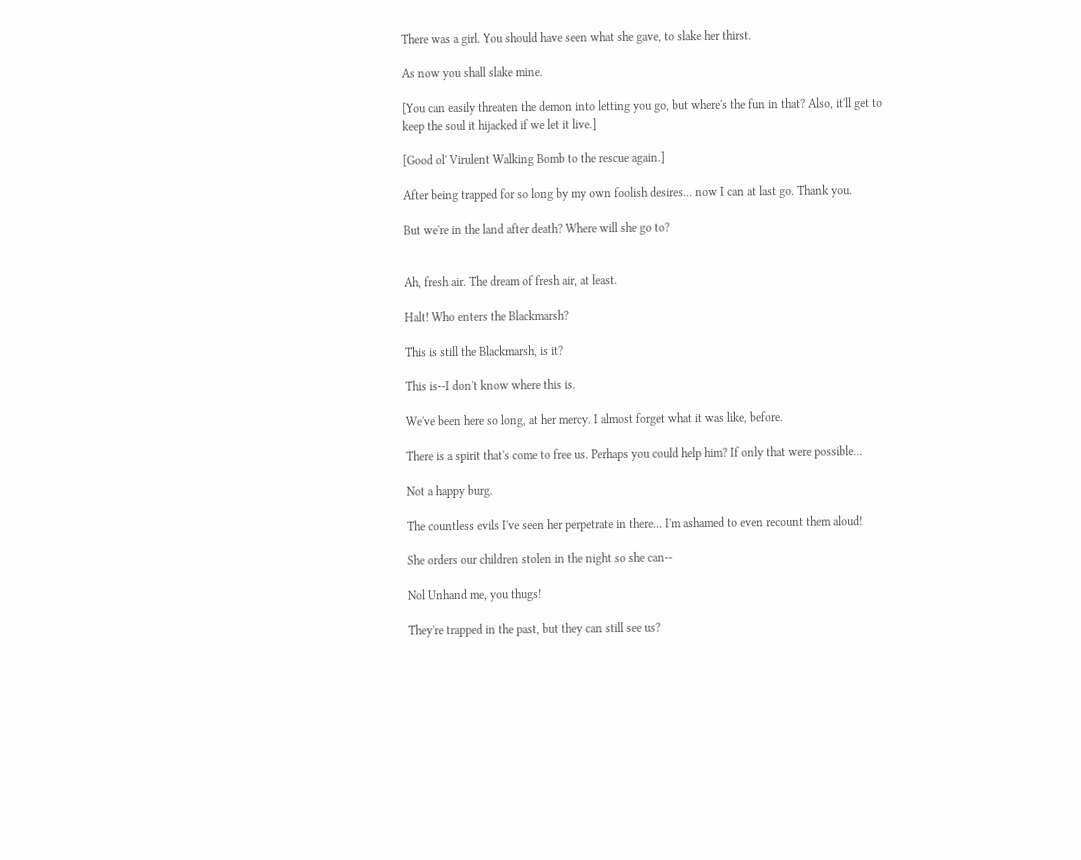There was a girl. You should have seen what she gave, to slake her thirst.

As now you shall slake mine.

[You can easily threaten the demon into letting you go, but where's the fun in that? Also, it'll get to keep the soul it hijacked if we let it live.]

[Good ol' Virulent Walking Bomb to the rescue again.]

After being trapped for so long by my own foolish desires... now I can at last go. Thank you.

But we're in the land after death? Where will she go to?


Ah, fresh air. The dream of fresh air, at least.

Halt! Who enters the Blackmarsh?

This is still the Blackmarsh, is it?

This is--I don't know where this is.

We've been here so long, at her mercy. I almost forget what it was like, before.

There is a spirit that's come to free us. Perhaps you could help him? If only that were possible...

Not a happy burg.

The countless evils I've seen her perpetrate in there... I'm ashamed to even recount them aloud!

She orders our children stolen in the night so she can--

Nol Unhand me, you thugs!

They're trapped in the past, but they can still see us?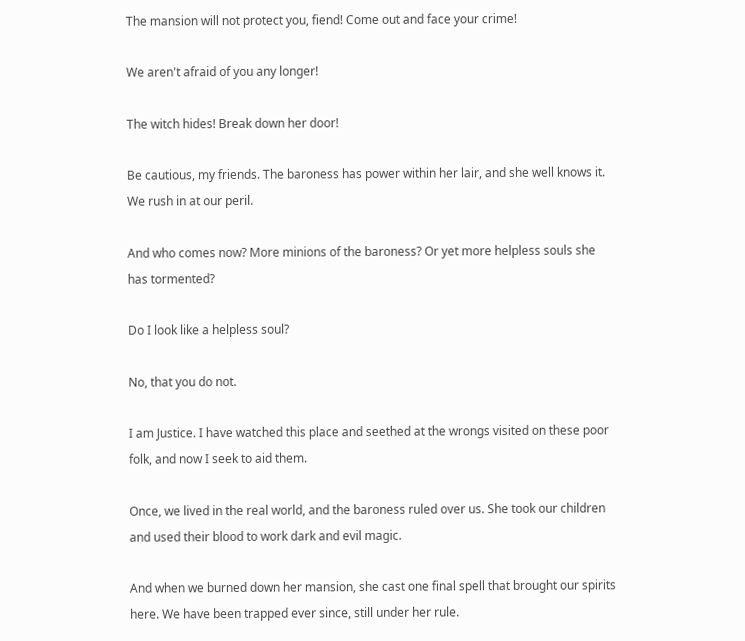The mansion will not protect you, fiend! Come out and face your crime!

We aren't afraid of you any longer!

The witch hides! Break down her door!

Be cautious, my friends. The baroness has power within her lair, and she well knows it. We rush in at our peril.

And who comes now? More minions of the baroness? Or yet more helpless souls she has tormented?

Do I look like a helpless soul?

No, that you do not.

I am Justice. I have watched this place and seethed at the wrongs visited on these poor folk, and now I seek to aid them.

Once, we lived in the real world, and the baroness ruled over us. She took our children and used their blood to work dark and evil magic.

And when we burned down her mansion, she cast one final spell that brought our spirits here. We have been trapped ever since, still under her rule.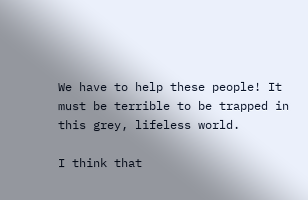We have to help these people! It must be terrible to be trapped in this grey, lifeless world.

I think that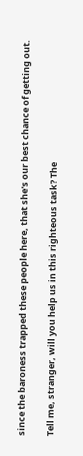since the baroness trapped these people here, that she's our best chance of getting out.

Tell me, stranger, will you help us in this righteous task? The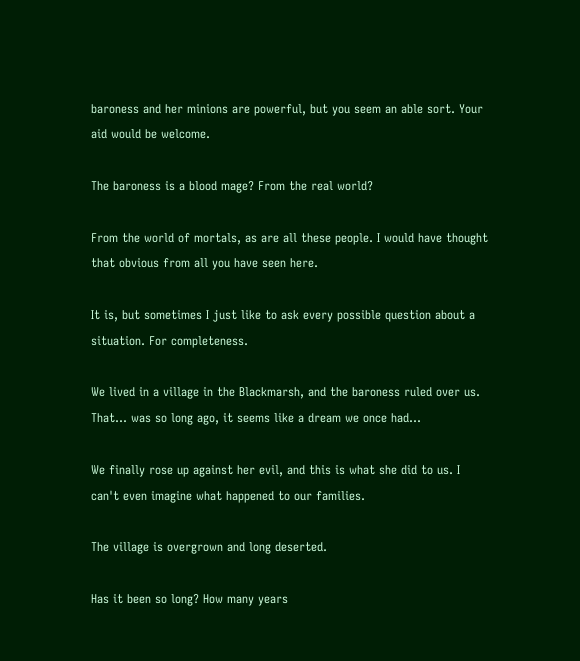baroness and her minions are powerful, but you seem an able sort. Your aid would be welcome.

The baroness is a blood mage? From the real world?

From the world of mortals, as are all these people. I would have thought that obvious from all you have seen here.

It is, but sometimes I just like to ask every possible question about a situation. For completeness.

We lived in a village in the Blackmarsh, and the baroness ruled over us. That... was so long ago, it seems like a dream we once had...

We finally rose up against her evil, and this is what she did to us. I can't even imagine what happened to our families.

The village is overgrown and long deserted.

Has it been so long? How many years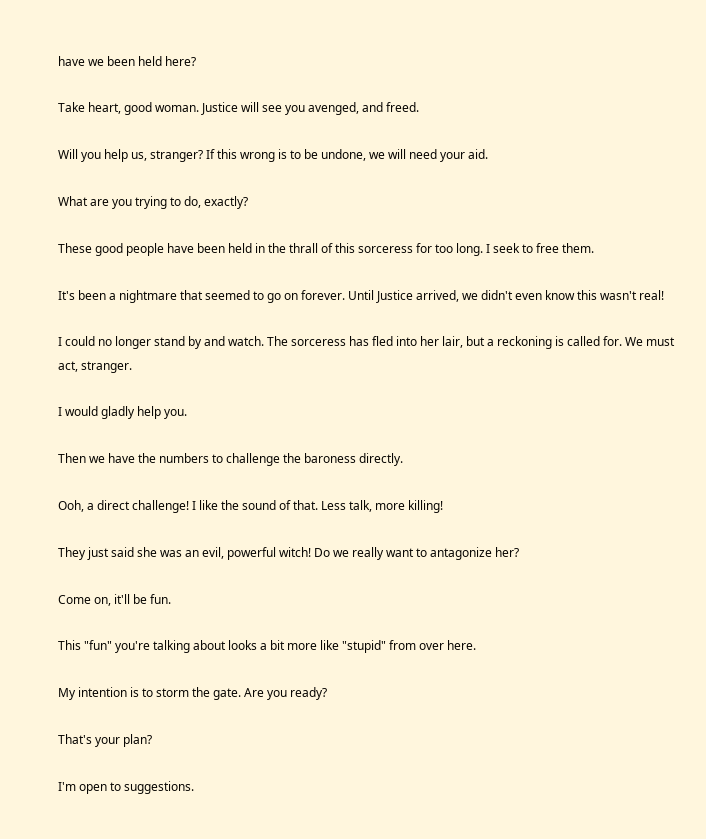have we been held here?

Take heart, good woman. Justice will see you avenged, and freed.

Will you help us, stranger? If this wrong is to be undone, we will need your aid.

What are you trying to do, exactly?

These good people have been held in the thrall of this sorceress for too long. I seek to free them.

It's been a nightmare that seemed to go on forever. Until Justice arrived, we didn't even know this wasn't real!

I could no longer stand by and watch. The sorceress has fled into her lair, but a reckoning is called for. We must act, stranger.

I would gladly help you.

Then we have the numbers to challenge the baroness directly.

Ooh, a direct challenge! I like the sound of that. Less talk, more killing!

They just said she was an evil, powerful witch! Do we really want to antagonize her?

Come on, it'll be fun.

This "fun" you're talking about looks a bit more like "stupid" from over here.

My intention is to storm the gate. Are you ready?

That's your plan?

I'm open to suggestions.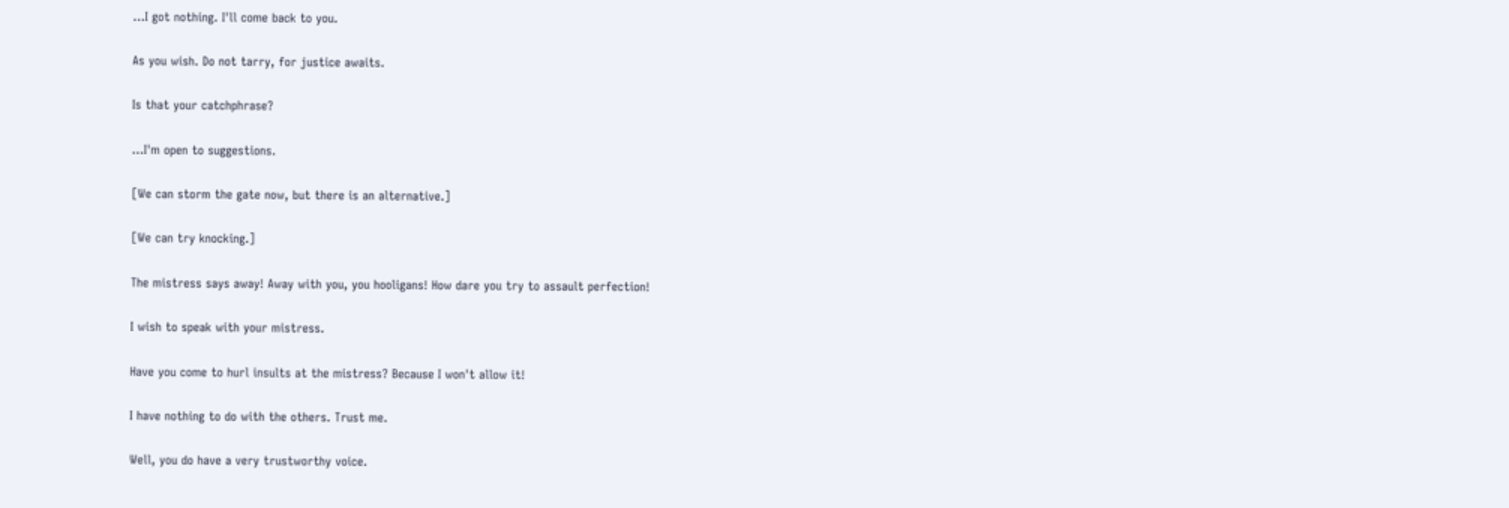...I got nothing. I'll come back to you.

As you wish. Do not tarry, for justice awaits.

Is that your catchphrase?

...I'm open to suggestions.

[We can storm the gate now, but there is an alternative.]

[We can try knocking.]

The mistress says away! Away with you, you hooligans! How dare you try to assault perfection!

I wish to speak with your mistress.

Have you come to hurl insults at the mistress? Because I won't allow it!

I have nothing to do with the others. Trust me.

Well, you do have a very trustworthy voice.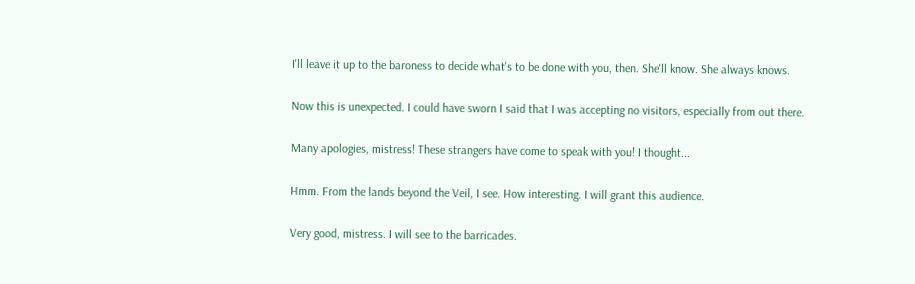I'll leave it up to the baroness to decide what's to be done with you, then. She'll know. She always knows.

Now this is unexpected. I could have sworn I said that I was accepting no visitors, especially from out there.

Many apologies, mistress! These strangers have come to speak with you! I thought...

Hmm. From the lands beyond the Veil, I see. How interesting. I will grant this audience.

Very good, mistress. I will see to the barricades.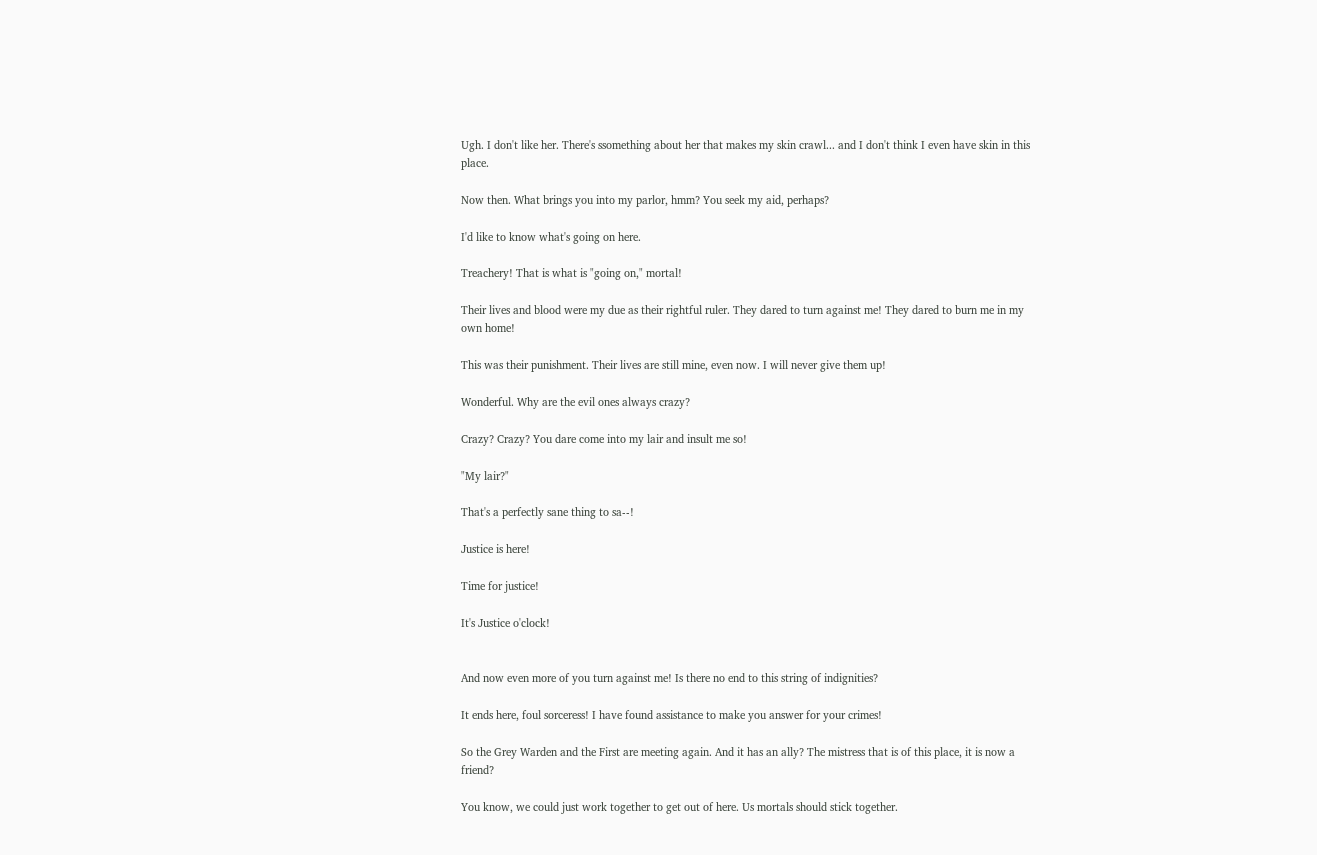Ugh. I don't like her. There's ssomething about her that makes my skin crawl... and I don't think I even have skin in this place.

Now then. What brings you into my parlor, hmm? You seek my aid, perhaps?

I'd like to know what's going on here.

Treachery! That is what is "going on," mortal!

Their lives and blood were my due as their rightful ruler. They dared to turn against me! They dared to burn me in my own home!

This was their punishment. Their lives are still mine, even now. I will never give them up!

Wonderful. Why are the evil ones always crazy?

Crazy? Crazy? You dare come into my lair and insult me so!

"My lair?"

That's a perfectly sane thing to sa--!

Justice is here!

Time for justice!

It's Justice o'clock!


And now even more of you turn against me! Is there no end to this string of indignities?

It ends here, foul sorceress! I have found assistance to make you answer for your crimes!

So the Grey Warden and the First are meeting again. And it has an ally? The mistress that is of this place, it is now a friend?

You know, we could just work together to get out of here. Us mortals should stick together.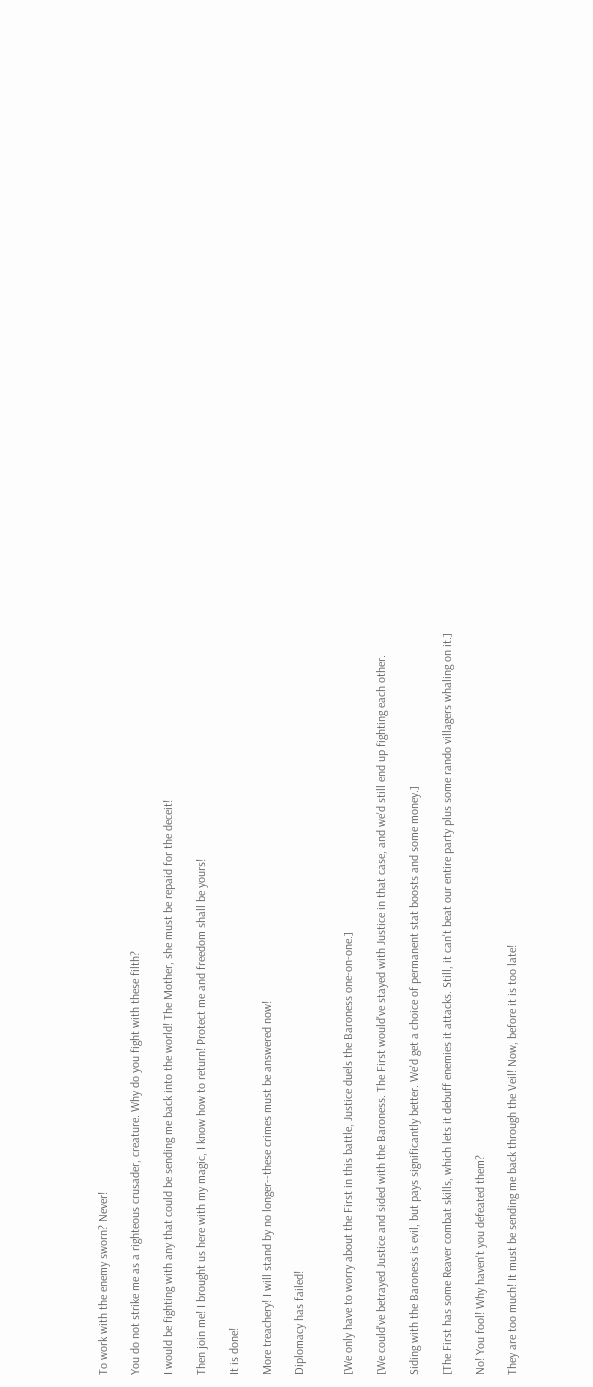To work with the enemy sworn? Never!

You do not strike me as a righteous crusader, creature. Why do you fight with these filth?

I would be fighting with any that could be sending me back into the world! The Mother, she must be repaid for the deceit!

Then join me! I brought us here with my magic, I know how to return! Protect me and freedom shall be yours!

It is done!

More treachery! I will stand by no longer--these crimes must be answered now!

Diplomacy has failed!


[We only have to worry about the First in this battle, Justice duels the Baroness one-on-one.]

[We could've betrayed Justice and sided with the Baroness. The First would've stayed with Justice in that case, and we'd still end up fighting each other.

Siding with the Baroness is evil, but pays significantly better. We'd get a choice of permanent stat boosts and some money.]

[The First has some Reaver combat skills, which lets it debuff enemies it attacks. Still, it can't beat our entire party plus some rando villagers whaling on it.]

No! You fool! Why haven't you defeated them?

They are too much! It must be sending me back through the Veil! Now, before it is too late!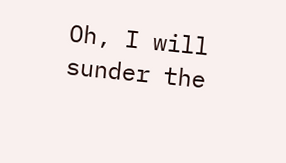Oh, I will sunder the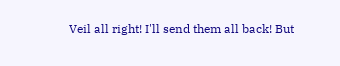Veil all right! I'll send them all back! But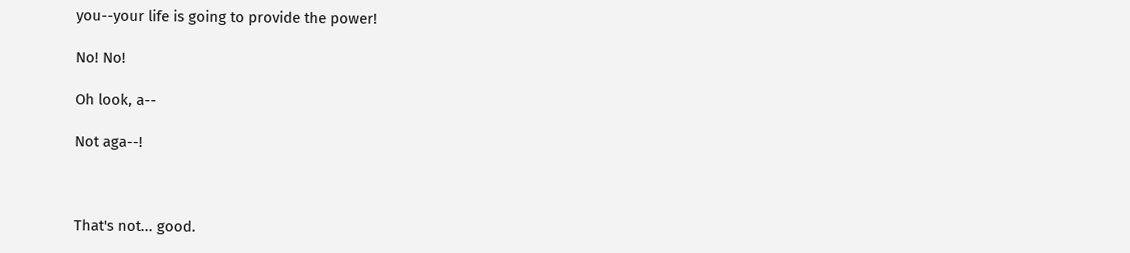you--your life is going to provide the power!

No! No!

Oh look, a--

Not aga--!



That's not... good.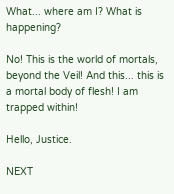What... where am I? What is happening?

No! This is the world of mortals, beyond the Veil! And this... this is a mortal body of flesh! I am trapped within!

Hello, Justice.

NEXT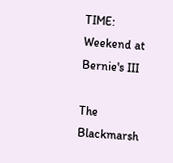TIME: Weekend at Bernie's III

The Blackmarsh